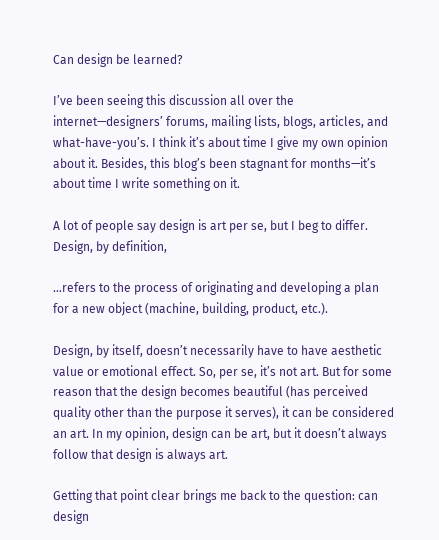Can design be learned?

I’ve been seeing this discussion all over the internet—designers’ forums, mailing lists, blogs, articles, and what-have-you’s. I think it’s about time I give my own opinion about it. Besides, this blog’s been stagnant for months—it’s about time I write something on it.

A lot of people say design is art per se, but I beg to differ. Design, by definition,

…refers to the process of originating and developing a plan for a new object (machine, building, product, etc.).

Design, by itself, doesn’t necessarily have to have aesthetic value or emotional effect. So, per se, it’s not art. But for some reason that the design becomes beautiful (has perceived quality other than the purpose it serves), it can be considered an art. In my opinion, design can be art, but it doesn’t always follow that design is always art.

Getting that point clear brings me back to the question: can design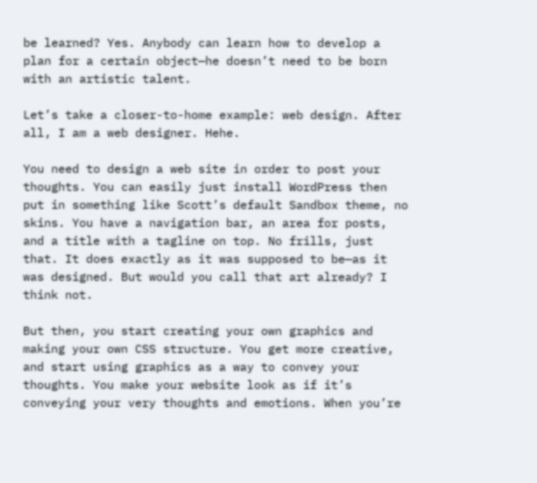be learned? Yes. Anybody can learn how to develop a plan for a certain object—he doesn’t need to be born with an artistic talent.

Let’s take a closer-to-home example: web design. After all, I am a web designer. Hehe.

You need to design a web site in order to post your thoughts. You can easily just install WordPress then put in something like Scott’s default Sandbox theme, no skins. You have a navigation bar, an area for posts, and a title with a tagline on top. No frills, just that. It does exactly as it was supposed to be—as it was designed. But would you call that art already? I think not.

But then, you start creating your own graphics and making your own CSS structure. You get more creative, and start using graphics as a way to convey your thoughts. You make your website look as if it’s conveying your very thoughts and emotions. When you’re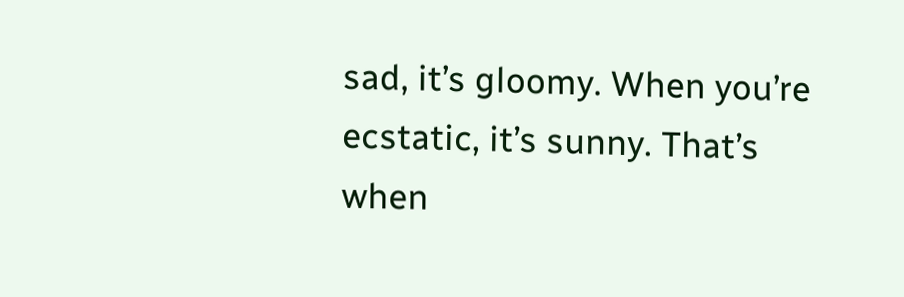sad, it’s gloomy. When you’re ecstatic, it’s sunny. That’s when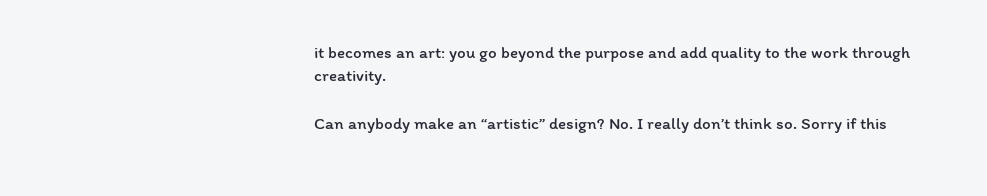it becomes an art: you go beyond the purpose and add quality to the work through creativity.

Can anybody make an “artistic” design? No. I really don’t think so. Sorry if this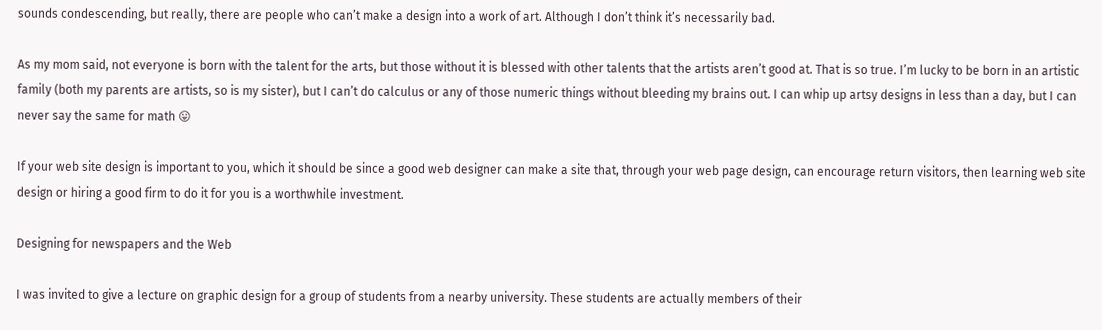sounds condescending, but really, there are people who can’t make a design into a work of art. Although I don’t think it’s necessarily bad.

As my mom said, not everyone is born with the talent for the arts, but those without it is blessed with other talents that the artists aren’t good at. That is so true. I’m lucky to be born in an artistic family (both my parents are artists, so is my sister), but I can’t do calculus or any of those numeric things without bleeding my brains out. I can whip up artsy designs in less than a day, but I can never say the same for math 😛

If your web site design is important to you, which it should be since a good web designer can make a site that, through your web page design, can encourage return visitors, then learning web site design or hiring a good firm to do it for you is a worthwhile investment.

Designing for newspapers and the Web

I was invited to give a lecture on graphic design for a group of students from a nearby university. These students are actually members of their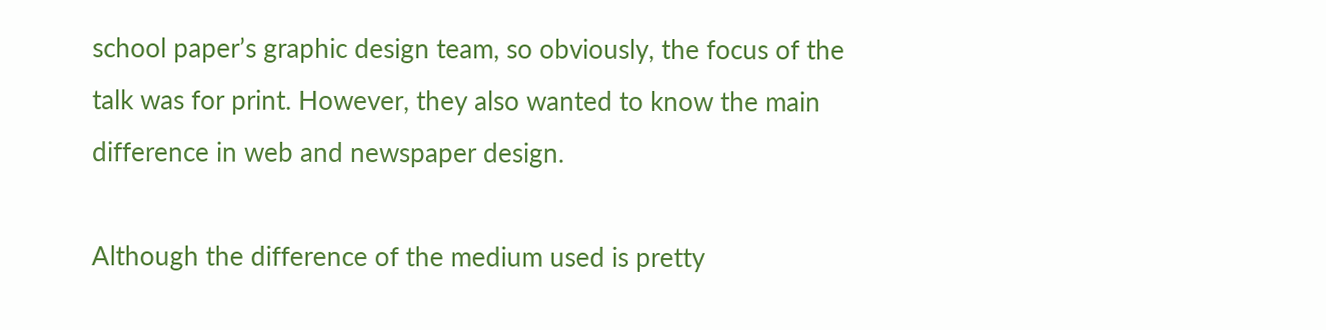school paper’s graphic design team, so obviously, the focus of the talk was for print. However, they also wanted to know the main difference in web and newspaper design.

Although the difference of the medium used is pretty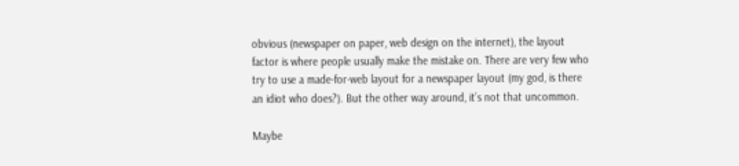obvious (newspaper on paper, web design on the internet), the layout factor is where people usually make the mistake on. There are very few who try to use a made-for-web layout for a newspaper layout (my god, is there an idiot who does?). But the other way around, it’s not that uncommon.

Maybe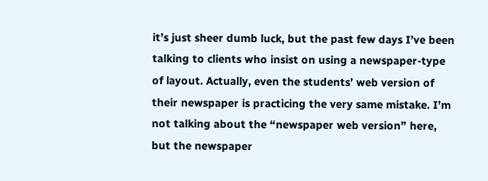it’s just sheer dumb luck, but the past few days I’ve been talking to clients who insist on using a newspaper-type of layout. Actually, even the students’ web version of their newspaper is practicing the very same mistake. I’m not talking about the “newspaper web version” here, but the newspaper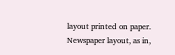layout printed on paper. Newspaper layout, as in,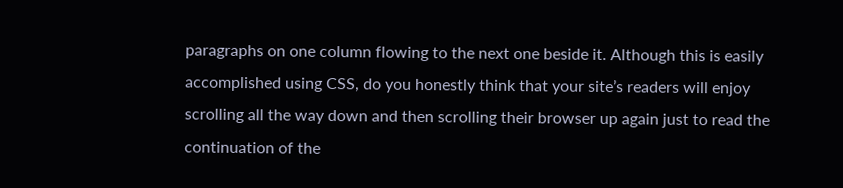paragraphs on one column flowing to the next one beside it. Although this is easily accomplished using CSS, do you honestly think that your site’s readers will enjoy scrolling all the way down and then scrolling their browser up again just to read the continuation of the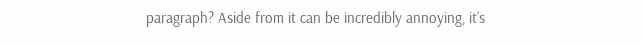paragraph? Aside from it can be incredibly annoying, it’s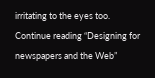irritating to the eyes too. Continue reading “Designing for newspapers and the Web”